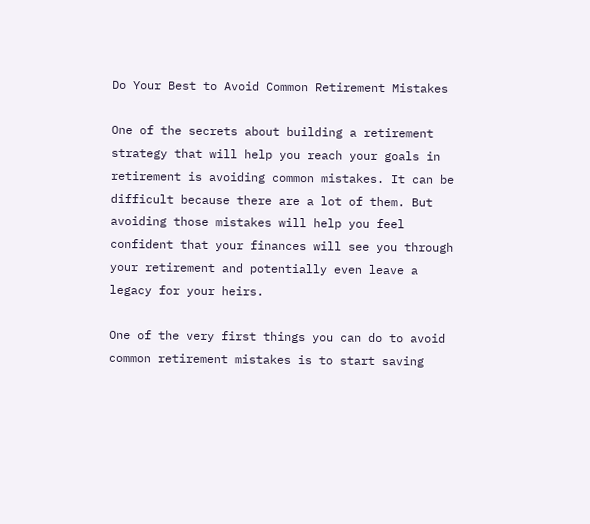Do Your Best to Avoid Common Retirement Mistakes

One of the secrets about building a retirement strategy that will help you reach your goals in retirement is avoiding common mistakes. It can be difficult because there are a lot of them. But avoiding those mistakes will help you feel confident that your finances will see you through your retirement and potentially even leave a legacy for your heirs.

One of the very first things you can do to avoid common retirement mistakes is to start saving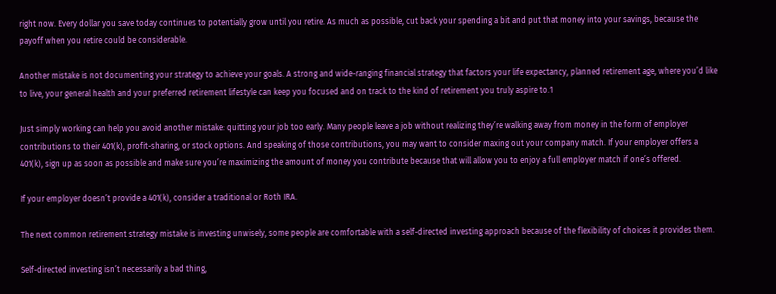right now. Every dollar you save today continues to potentially grow until you retire. As much as possible, cut back your spending a bit and put that money into your savings, because the payoff when you retire could be considerable.

Another mistake is not documenting your strategy to achieve your goals. A strong and wide-ranging financial strategy that factors your life expectancy, planned retirement age, where you’d like to live, your general health and your preferred retirement lifestyle can keep you focused and on track to the kind of retirement you truly aspire to.1

Just simply working can help you avoid another mistake: quitting your job too early. Many people leave a job without realizing they’re walking away from money in the form of employer contributions to their 401(k), profit-sharing, or stock options. And speaking of those contributions, you may want to consider maxing out your company match. If your employer offers a 401(k), sign up as soon as possible and make sure you’re maximizing the amount of money you contribute because that will allow you to enjoy a full employer match if one’s offered.

If your employer doesn’t provide a 401(k), consider a traditional or Roth IRA.

The next common retirement strategy mistake is investing unwisely, some people are comfortable with a self-directed investing approach because of the flexibility of choices it provides them.

Self-directed investing isn’t necessarily a bad thing,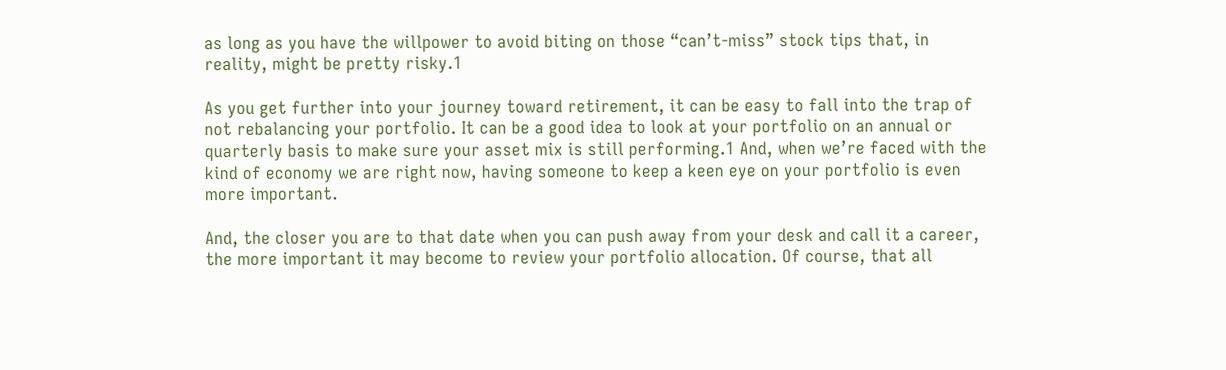as long as you have the willpower to avoid biting on those “can’t-miss” stock tips that, in reality, might be pretty risky.1

As you get further into your journey toward retirement, it can be easy to fall into the trap of not rebalancing your portfolio. It can be a good idea to look at your portfolio on an annual or quarterly basis to make sure your asset mix is still performing.1 And, when we’re faced with the kind of economy we are right now, having someone to keep a keen eye on your portfolio is even more important.

And, the closer you are to that date when you can push away from your desk and call it a career, the more important it may become to review your portfolio allocation. Of course, that all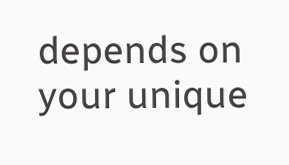depends on your unique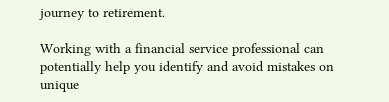journey to retirement.

Working with a financial service professional can potentially help you identify and avoid mistakes on unique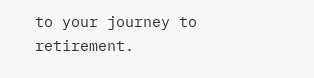to your journey to retirement.